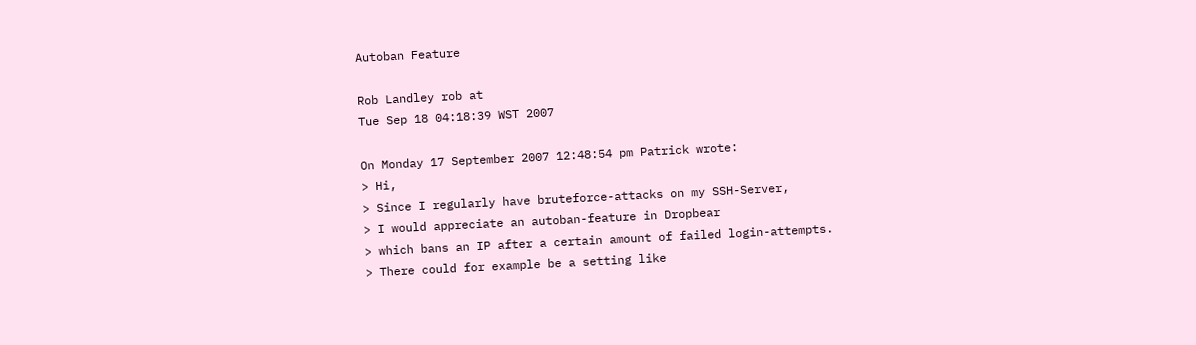Autoban Feature

Rob Landley rob at
Tue Sep 18 04:18:39 WST 2007

On Monday 17 September 2007 12:48:54 pm Patrick wrote:
> Hi,
> Since I regularly have bruteforce-attacks on my SSH-Server,
> I would appreciate an autoban-feature in Dropbear
> which bans an IP after a certain amount of failed login-attempts.
> There could for example be a setting like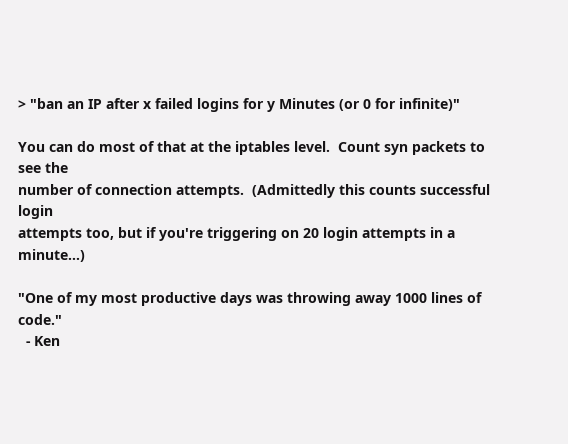> "ban an IP after x failed logins for y Minutes (or 0 for infinite)"

You can do most of that at the iptables level.  Count syn packets to see the
number of connection attempts.  (Admittedly this counts successful login
attempts too, but if you're triggering on 20 login attempts in a minute...)

"One of my most productive days was throwing away 1000 lines of code."
  - Ken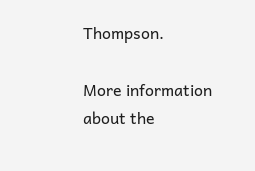Thompson.

More information about the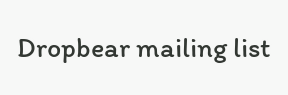Dropbear mailing list